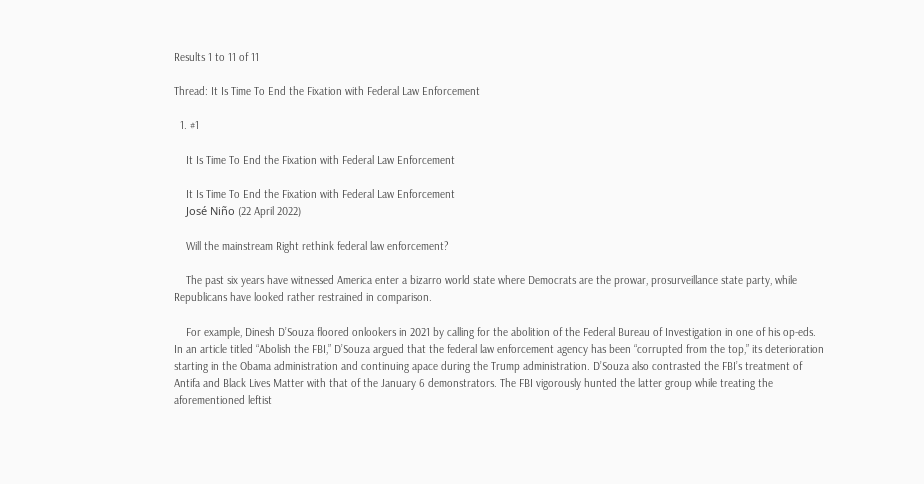Results 1 to 11 of 11

Thread: It Is Time To End the Fixation with Federal Law Enforcement

  1. #1

    It Is Time To End the Fixation with Federal Law Enforcement

    It Is Time To End the Fixation with Federal Law Enforcement
    José Niño (22 April 2022)

    Will the mainstream Right rethink federal law enforcement?

    The past six years have witnessed America enter a bizarro world state where Democrats are the prowar, prosurveillance state party, while Republicans have looked rather restrained in comparison.

    For example, Dinesh D’Souza floored onlookers in 2021 by calling for the abolition of the Federal Bureau of Investigation in one of his op-eds. In an article titled “Abolish the FBI,” D’Souza argued that the federal law enforcement agency has been “corrupted from the top,” its deterioration starting in the Obama administration and continuing apace during the Trump administration. D’Souza also contrasted the FBI’s treatment of Antifa and Black Lives Matter with that of the January 6 demonstrators. The FBI vigorously hunted the latter group while treating the aforementioned leftist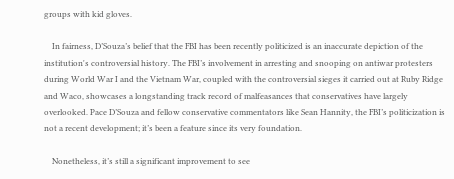groups with kid gloves.

    In fairness, D’Souza’s belief that the FBI has been recently politicized is an inaccurate depiction of the institution's controversial history. The FBI’s involvement in arresting and snooping on antiwar protesters during World War I and the Vietnam War, coupled with the controversial sieges it carried out at Ruby Ridge and Waco, showcases a longstanding track record of malfeasances that conservatives have largely overlooked. Pace D’Souza and fellow conservative commentators like Sean Hannity, the FBI’s politicization is not a recent development; it’s been a feature since its very foundation.

    Nonetheless, it’s still a significant improvement to see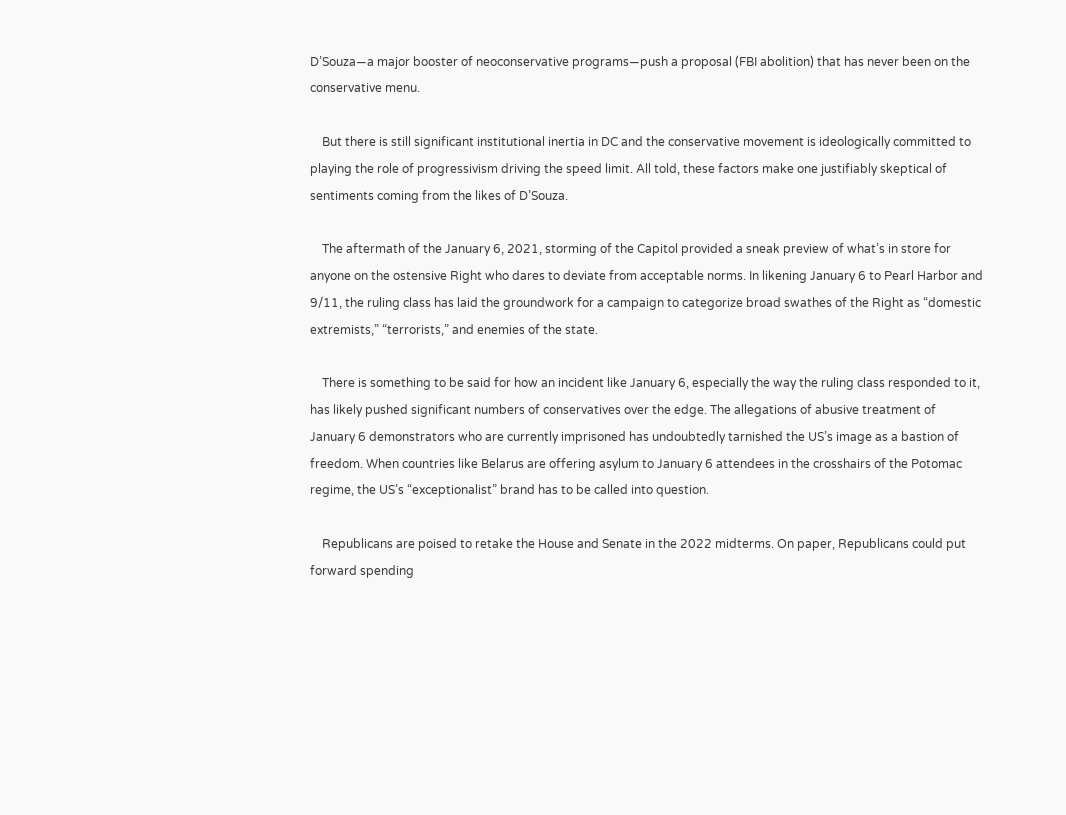D’Souza—a major booster of neoconservative programs—push a proposal (FBI abolition) that has never been on the conservative menu.

    But there is still significant institutional inertia in DC and the conservative movement is ideologically committed to playing the role of progressivism driving the speed limit. All told, these factors make one justifiably skeptical of sentiments coming from the likes of D’Souza.

    The aftermath of the January 6, 2021, storming of the Capitol provided a sneak preview of what’s in store for anyone on the ostensive Right who dares to deviate from acceptable norms. In likening January 6 to Pearl Harbor and 9/11, the ruling class has laid the groundwork for a campaign to categorize broad swathes of the Right as “domestic extremists,” “terrorists,” and enemies of the state.

    There is something to be said for how an incident like January 6, especially the way the ruling class responded to it, has likely pushed significant numbers of conservatives over the edge. The allegations of abusive treatment of January 6 demonstrators who are currently imprisoned has undoubtedly tarnished the US’s image as a bastion of freedom. When countries like Belarus are offering asylum to January 6 attendees in the crosshairs of the Potomac regime, the US’s “exceptionalist” brand has to be called into question.

    Republicans are poised to retake the House and Senate in the 2022 midterms. On paper, Republicans could put forward spending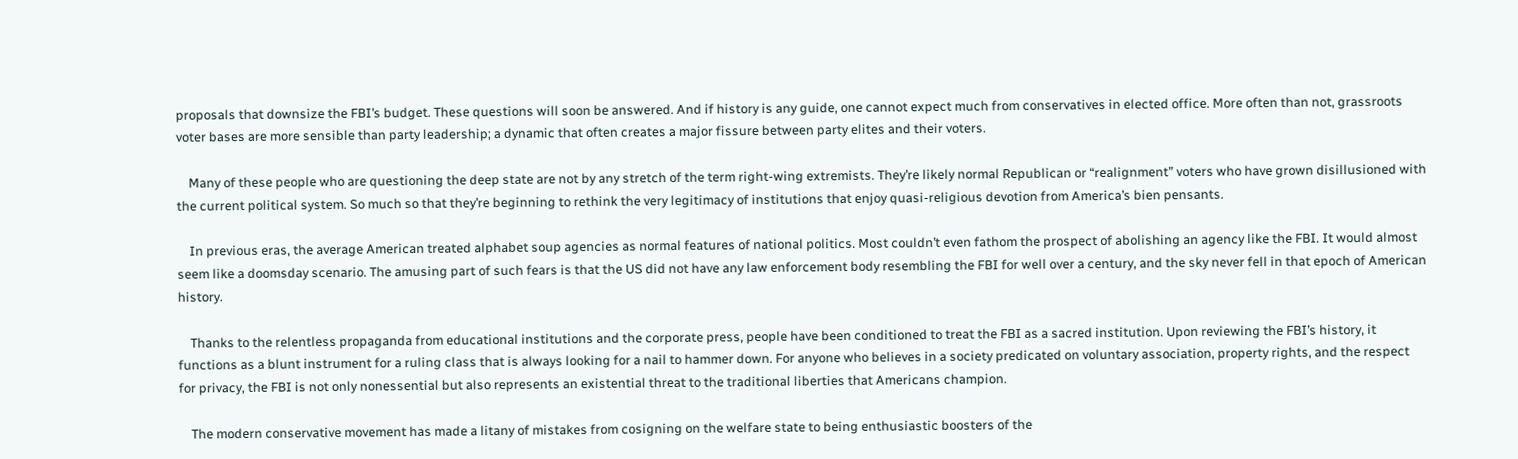proposals that downsize the FBI’s budget. These questions will soon be answered. And if history is any guide, one cannot expect much from conservatives in elected office. More often than not, grassroots voter bases are more sensible than party leadership; a dynamic that often creates a major fissure between party elites and their voters.

    Many of these people who are questioning the deep state are not by any stretch of the term right-wing extremists. They’re likely normal Republican or “realignment” voters who have grown disillusioned with the current political system. So much so that they’re beginning to rethink the very legitimacy of institutions that enjoy quasi-religious devotion from America’s bien pensants.

    In previous eras, the average American treated alphabet soup agencies as normal features of national politics. Most couldn’t even fathom the prospect of abolishing an agency like the FBI. It would almost seem like a doomsday scenario. The amusing part of such fears is that the US did not have any law enforcement body resembling the FBI for well over a century, and the sky never fell in that epoch of American history.

    Thanks to the relentless propaganda from educational institutions and the corporate press, people have been conditioned to treat the FBI as a sacred institution. Upon reviewing the FBI’s history, it functions as a blunt instrument for a ruling class that is always looking for a nail to hammer down. For anyone who believes in a society predicated on voluntary association, property rights, and the respect for privacy, the FBI is not only nonessential but also represents an existential threat to the traditional liberties that Americans champion.

    The modern conservative movement has made a litany of mistakes from cosigning on the welfare state to being enthusiastic boosters of the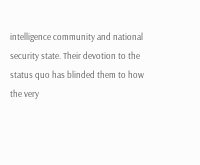intelligence community and national security state. Their devotion to the status quo has blinded them to how the very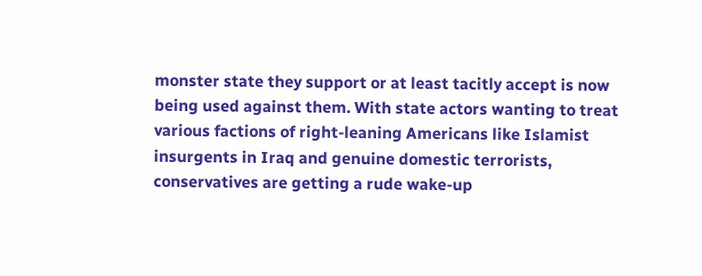monster state they support or at least tacitly accept is now being used against them. With state actors wanting to treat various factions of right-leaning Americans like Islamist insurgents in Iraq and genuine domestic terrorists, conservatives are getting a rude wake-up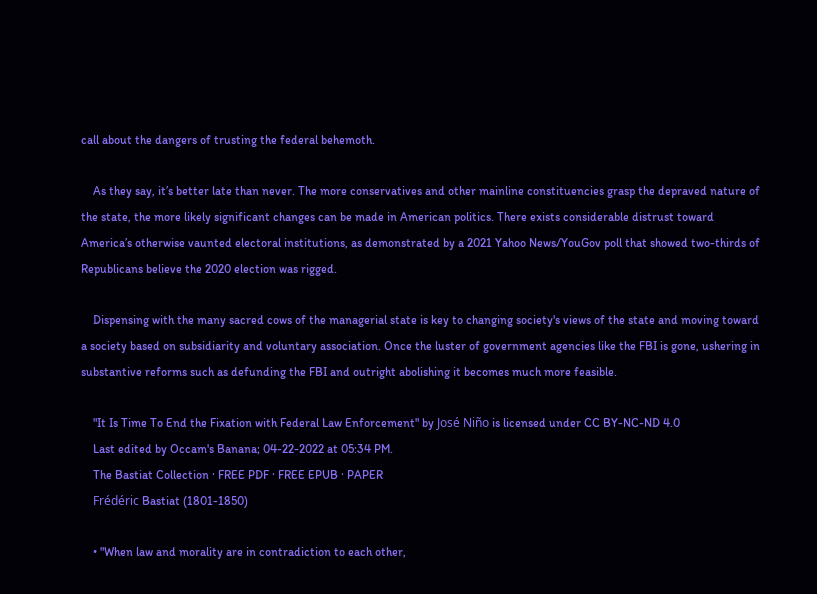call about the dangers of trusting the federal behemoth.

    As they say, it’s better late than never. The more conservatives and other mainline constituencies grasp the depraved nature of the state, the more likely significant changes can be made in American politics. There exists considerable distrust toward America’s otherwise vaunted electoral institutions, as demonstrated by a 2021 Yahoo News/YouGov poll that showed two-thirds of Republicans believe the 2020 election was rigged.

    Dispensing with the many sacred cows of the managerial state is key to changing society's views of the state and moving toward a society based on subsidiarity and voluntary association. Once the luster of government agencies like the FBI is gone, ushering in substantive reforms such as defunding the FBI and outright abolishing it becomes much more feasible.

    "It Is Time To End the Fixation with Federal Law Enforcement" by José Niño is licensed under CC BY-NC-ND 4.0
    Last edited by Occam's Banana; 04-22-2022 at 05:34 PM.
    The Bastiat Collection · FREE PDF · FREE EPUB · PAPER
    Frédéric Bastiat (1801-1850)

    • "When law and morality are in contradiction to each other,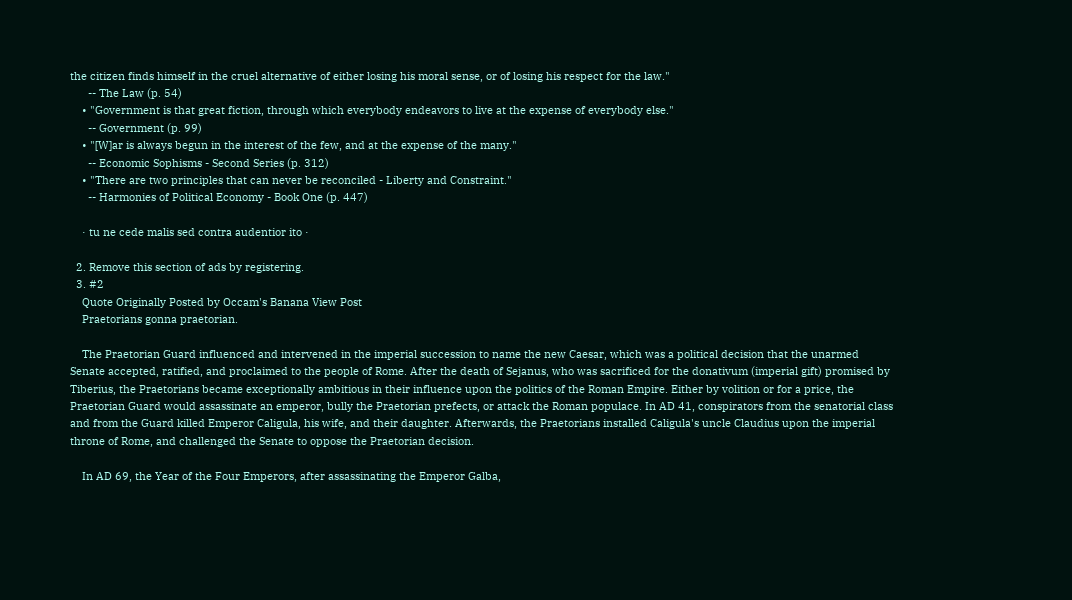the citizen finds himself in the cruel alternative of either losing his moral sense, or of losing his respect for the law."
      -- The Law (p. 54)
    • "Government is that great fiction, through which everybody endeavors to live at the expense of everybody else."
      -- Government (p. 99)
    • "[W]ar is always begun in the interest of the few, and at the expense of the many."
      -- Economic Sophisms - Second Series (p. 312)
    • "There are two principles that can never be reconciled - Liberty and Constraint."
      -- Harmonies of Political Economy - Book One (p. 447)

    · tu ne cede malis sed contra audentior ito ·

  2. Remove this section of ads by registering.
  3. #2
    Quote Originally Posted by Occam's Banana View Post
    Praetorians gonna praetorian.

    The Praetorian Guard influenced and intervened in the imperial succession to name the new Caesar, which was a political decision that the unarmed Senate accepted, ratified, and proclaimed to the people of Rome. After the death of Sejanus, who was sacrificed for the donativum (imperial gift) promised by Tiberius, the Praetorians became exceptionally ambitious in their influence upon the politics of the Roman Empire. Either by volition or for a price, the Praetorian Guard would assassinate an emperor, bully the Praetorian prefects, or attack the Roman populace. In AD 41, conspirators from the senatorial class and from the Guard killed Emperor Caligula, his wife, and their daughter. Afterwards, the Praetorians installed Caligula's uncle Claudius upon the imperial throne of Rome, and challenged the Senate to oppose the Praetorian decision.

    In AD 69, the Year of the Four Emperors, after assassinating the Emperor Galba,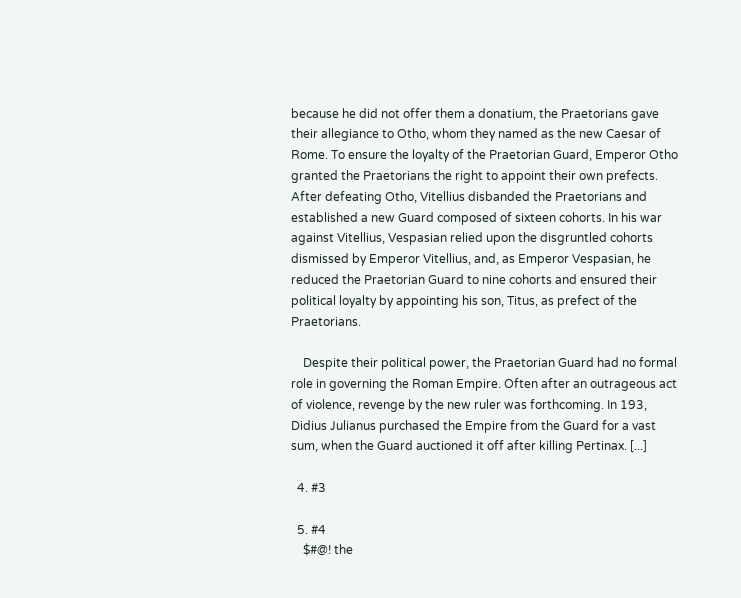because he did not offer them a donatium, the Praetorians gave their allegiance to Otho, whom they named as the new Caesar of Rome. To ensure the loyalty of the Praetorian Guard, Emperor Otho granted the Praetorians the right to appoint their own prefects. After defeating Otho, Vitellius disbanded the Praetorians and established a new Guard composed of sixteen cohorts. In his war against Vitellius, Vespasian relied upon the disgruntled cohorts dismissed by Emperor Vitellius, and, as Emperor Vespasian, he reduced the Praetorian Guard to nine cohorts and ensured their political loyalty by appointing his son, Titus, as prefect of the Praetorians.

    Despite their political power, the Praetorian Guard had no formal role in governing the Roman Empire. Often after an outrageous act of violence, revenge by the new ruler was forthcoming. In 193, Didius Julianus purchased the Empire from the Guard for a vast sum, when the Guard auctioned it off after killing Pertinax. [...]

  4. #3

  5. #4
    $#@! the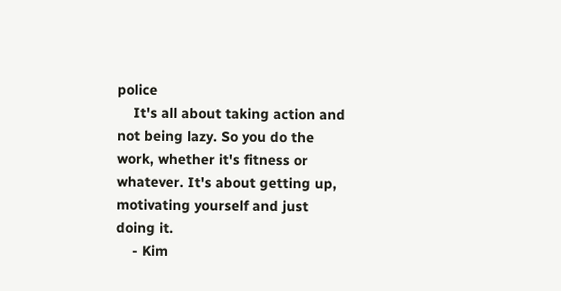police
    It's all about taking action and not being lazy. So you do the work, whether it's fitness or whatever. It's about getting up, motivating yourself and just doing it.
    - Kim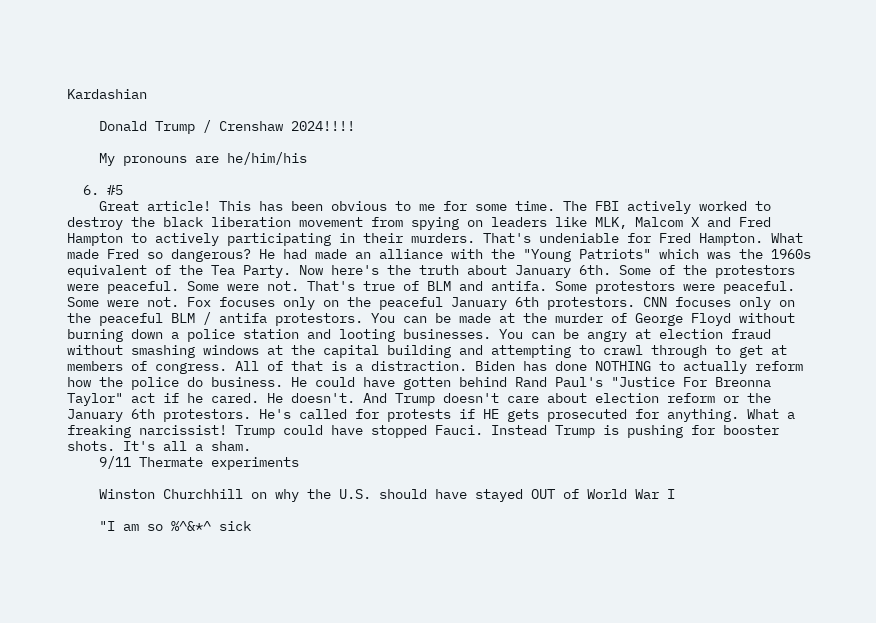Kardashian

    Donald Trump / Crenshaw 2024!!!!

    My pronouns are he/him/his

  6. #5
    Great article! This has been obvious to me for some time. The FBI actively worked to destroy the black liberation movement from spying on leaders like MLK, Malcom X and Fred Hampton to actively participating in their murders. That's undeniable for Fred Hampton. What made Fred so dangerous? He had made an alliance with the "Young Patriots" which was the 1960s equivalent of the Tea Party. Now here's the truth about January 6th. Some of the protestors were peaceful. Some were not. That's true of BLM and antifa. Some protestors were peaceful. Some were not. Fox focuses only on the peaceful January 6th protestors. CNN focuses only on the peaceful BLM / antifa protestors. You can be made at the murder of George Floyd without burning down a police station and looting businesses. You can be angry at election fraud without smashing windows at the capital building and attempting to crawl through to get at members of congress. All of that is a distraction. Biden has done NOTHING to actually reform how the police do business. He could have gotten behind Rand Paul's "Justice For Breonna Taylor" act if he cared. He doesn't. And Trump doesn't care about election reform or the January 6th protestors. He's called for protests if HE gets prosecuted for anything. What a freaking narcissist! Trump could have stopped Fauci. Instead Trump is pushing for booster shots. It's all a sham.
    9/11 Thermate experiments

    Winston Churchhill on why the U.S. should have stayed OUT of World War I

    "I am so %^&*^ sick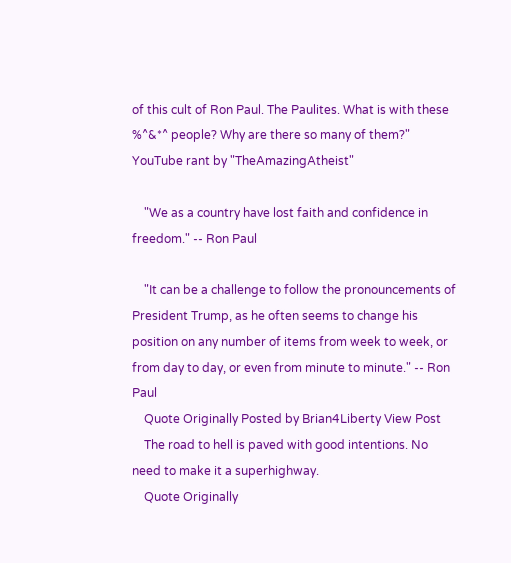of this cult of Ron Paul. The Paulites. What is with these %^&*^ people? Why are there so many of them?" YouTube rant by "TheAmazingAtheist"

    "We as a country have lost faith and confidence in freedom." -- Ron Paul

    "It can be a challenge to follow the pronouncements of President Trump, as he often seems to change his position on any number of items from week to week, or from day to day, or even from minute to minute." -- Ron Paul
    Quote Originally Posted by Brian4Liberty View Post
    The road to hell is paved with good intentions. No need to make it a superhighway.
    Quote Originally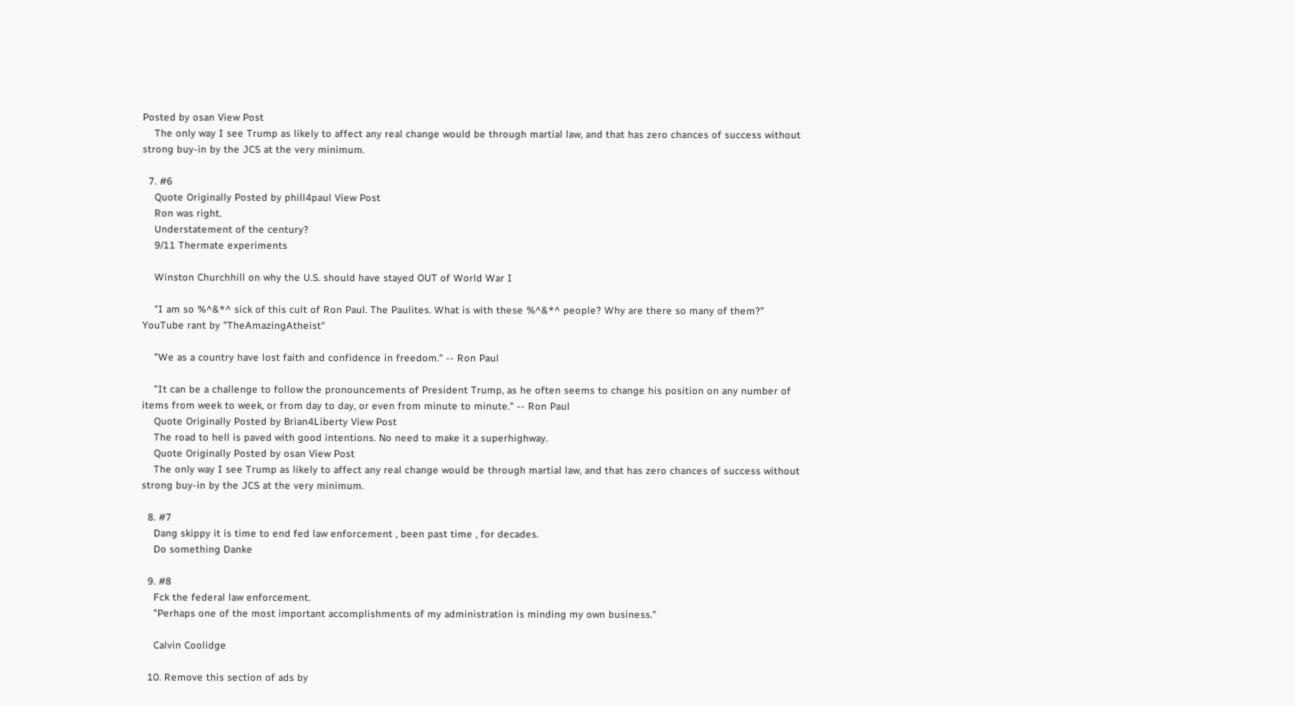Posted by osan View Post
    The only way I see Trump as likely to affect any real change would be through martial law, and that has zero chances of success without strong buy-in by the JCS at the very minimum.

  7. #6
    Quote Originally Posted by phill4paul View Post
    Ron was right.
    Understatement of the century?
    9/11 Thermate experiments

    Winston Churchhill on why the U.S. should have stayed OUT of World War I

    "I am so %^&*^ sick of this cult of Ron Paul. The Paulites. What is with these %^&*^ people? Why are there so many of them?" YouTube rant by "TheAmazingAtheist"

    "We as a country have lost faith and confidence in freedom." -- Ron Paul

    "It can be a challenge to follow the pronouncements of President Trump, as he often seems to change his position on any number of items from week to week, or from day to day, or even from minute to minute." -- Ron Paul
    Quote Originally Posted by Brian4Liberty View Post
    The road to hell is paved with good intentions. No need to make it a superhighway.
    Quote Originally Posted by osan View Post
    The only way I see Trump as likely to affect any real change would be through martial law, and that has zero chances of success without strong buy-in by the JCS at the very minimum.

  8. #7
    Dang skippy it is time to end fed law enforcement , been past time , for decades.
    Do something Danke

  9. #8
    Fck the federal law enforcement.
    "Perhaps one of the most important accomplishments of my administration is minding my own business."

    Calvin Coolidge

  10. Remove this section of ads by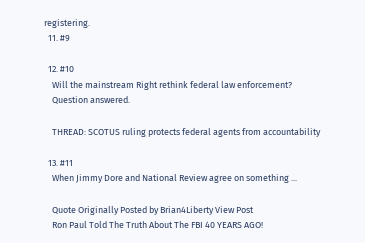registering.
  11. #9

  12. #10
    Will the mainstream Right rethink federal law enforcement?
    Question answered.

    THREAD: SCOTUS ruling protects federal agents from accountability

  13. #11
    When Jimmy Dore and National Review agree on something ...

    Quote Originally Posted by Brian4Liberty View Post
    Ron Paul Told The Truth About The FBI 40 YEARS AGO!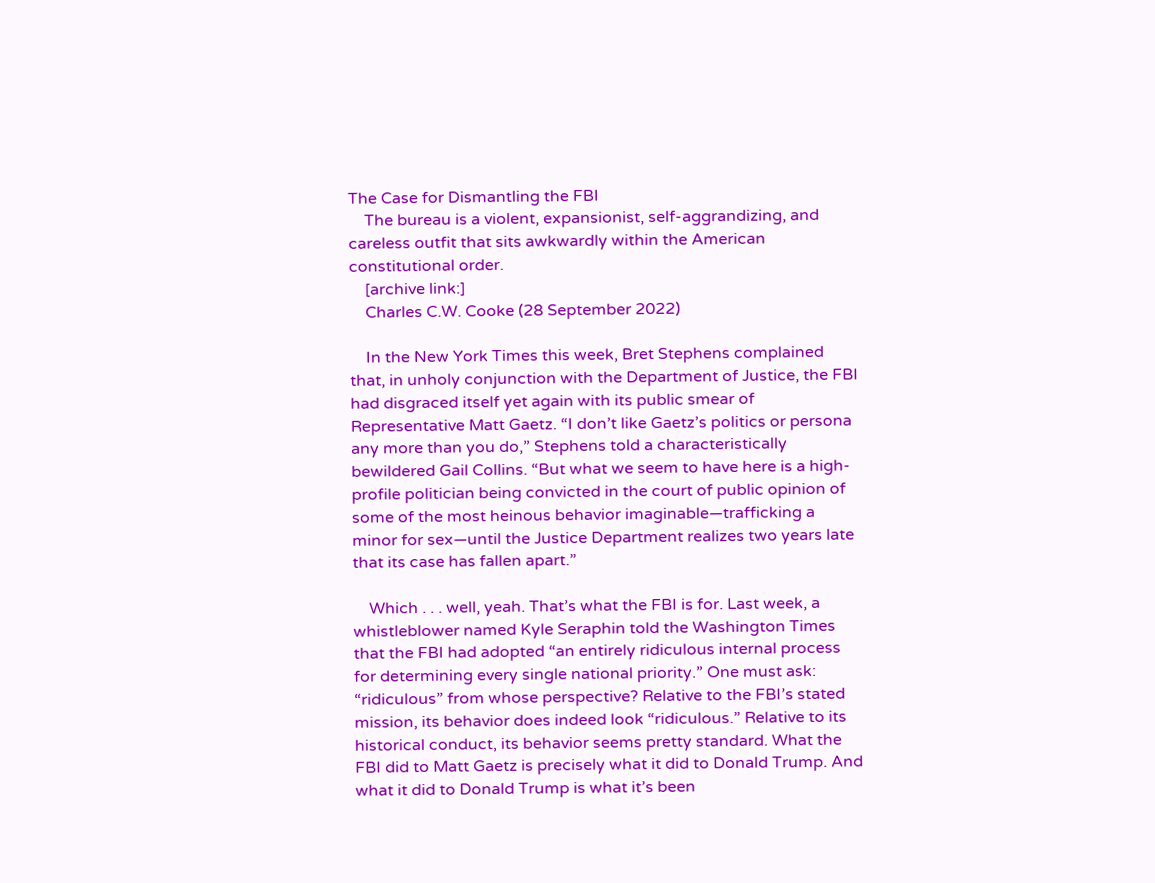The Case for Dismantling the FBI
    The bureau is a violent, expansionist, self-aggrandizing, and careless outfit that sits awkwardly within the American constitutional order.
    [archive link:]
    Charles C.W. Cooke (28 September 2022)

    In the New York Times this week, Bret Stephens complained that, in unholy conjunction with the Department of Justice, the FBI had disgraced itself yet again with its public smear of Representative Matt Gaetz. “I don’t like Gaetz’s politics or persona any more than you do,” Stephens told a characteristically bewildered Gail Collins. “But what we seem to have here is a high-profile politician being convicted in the court of public opinion of some of the most heinous behavior imaginable—trafficking a minor for sex—until the Justice Department realizes two years late that its case has fallen apart.”

    Which . . . well, yeah. That’s what the FBI is for. Last week, a whistleblower named Kyle Seraphin told the Washington Times that the FBI had adopted “an entirely ridiculous internal process for determining every single national priority.” One must ask: “ridiculous” from whose perspective? Relative to the FBI’s stated mission, its behavior does indeed look “ridiculous.” Relative to its historical conduct, its behavior seems pretty standard. What the FBI did to Matt Gaetz is precisely what it did to Donald Trump. And what it did to Donald Trump is what it’s been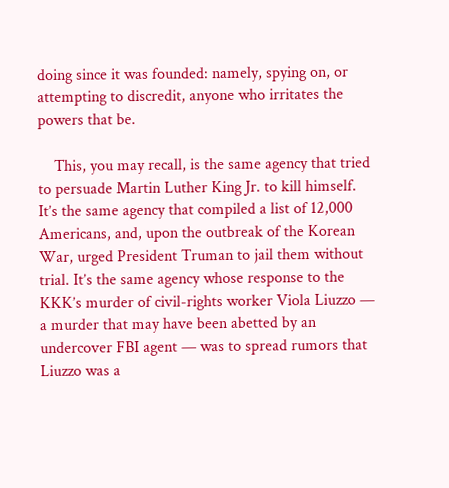doing since it was founded: namely, spying on, or attempting to discredit, anyone who irritates the powers that be.

    This, you may recall, is the same agency that tried to persuade Martin Luther King Jr. to kill himself. It’s the same agency that compiled a list of 12,000 Americans, and, upon the outbreak of the Korean War, urged President Truman to jail them without trial. It’s the same agency whose response to the KKK’s murder of civil-rights worker Viola Liuzzo — a murder that may have been abetted by an undercover FBI agent — was to spread rumors that Liuzzo was a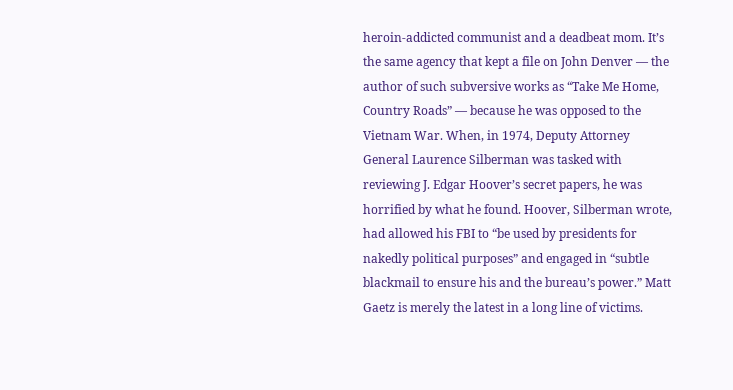heroin-addicted communist and a deadbeat mom. It’s the same agency that kept a file on John Denver — the author of such subversive works as “Take Me Home, Country Roads” — because he was opposed to the Vietnam War. When, in 1974, Deputy Attorney General Laurence Silberman was tasked with reviewing J. Edgar Hoover’s secret papers, he was horrified by what he found. Hoover, Silberman wrote, had allowed his FBI to “be used by presidents for nakedly political purposes” and engaged in “subtle blackmail to ensure his and the bureau’s power.” Matt Gaetz is merely the latest in a long line of victims.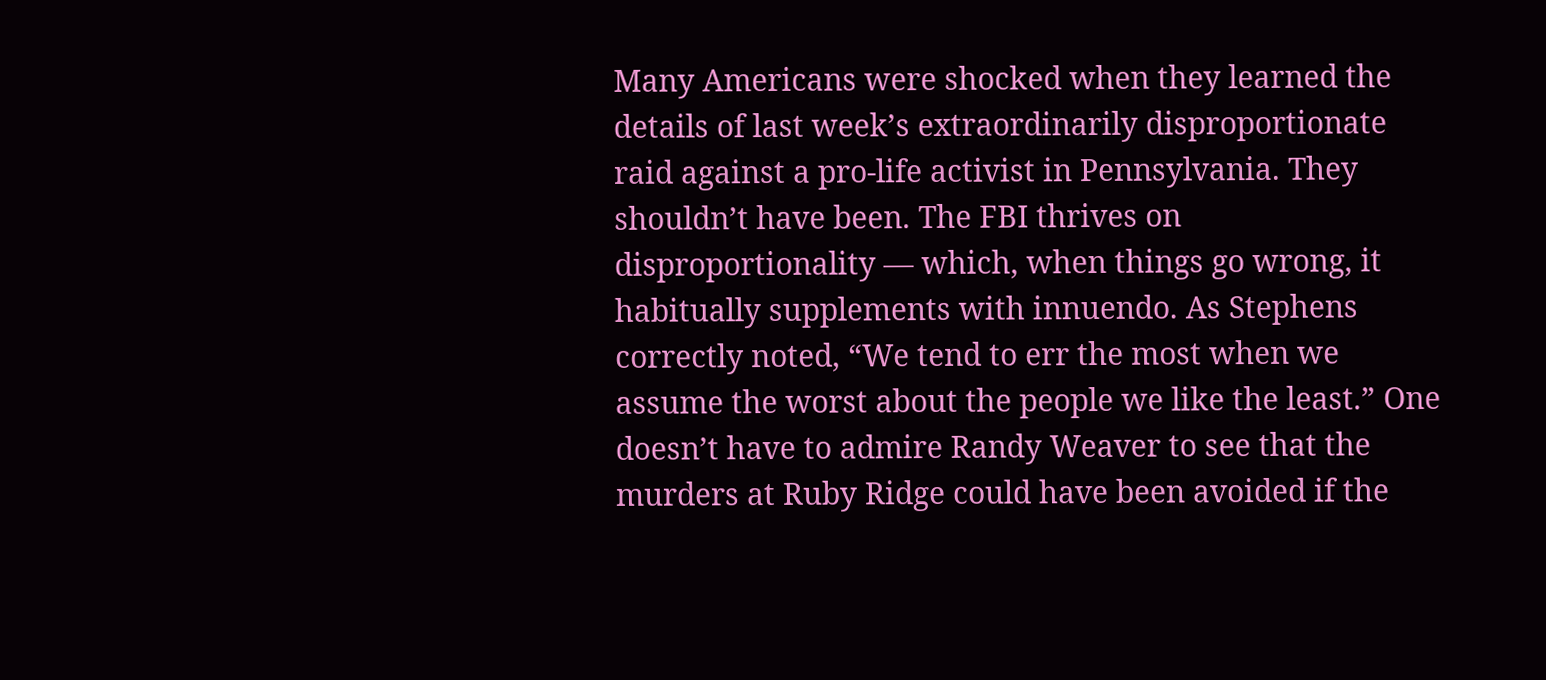Many Americans were shocked when they learned the details of last week’s extraordinarily disproportionate raid against a pro-life activist in Pennsylvania. They shouldn’t have been. The FBI thrives on disproportionality — which, when things go wrong, it habitually supplements with innuendo. As Stephens correctly noted, “We tend to err the most when we assume the worst about the people we like the least.” One doesn’t have to admire Randy Weaver to see that the murders at Ruby Ridge could have been avoided if the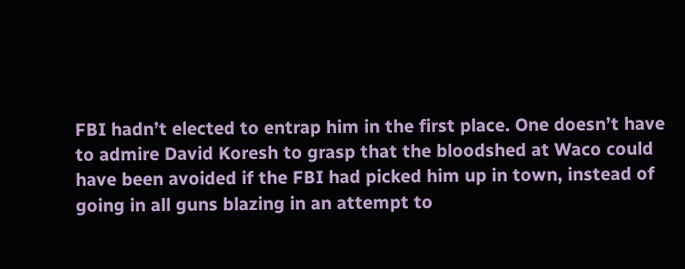FBI hadn’t elected to entrap him in the first place. One doesn’t have to admire David Koresh to grasp that the bloodshed at Waco could have been avoided if the FBI had picked him up in town, instead of going in all guns blazing in an attempt to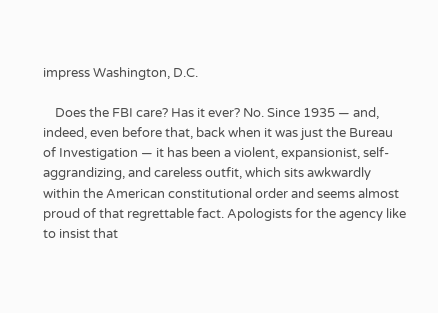impress Washington, D.C.

    Does the FBI care? Has it ever? No. Since 1935 — and, indeed, even before that, back when it was just the Bureau of Investigation — it has been a violent, expansionist, self-aggrandizing, and careless outfit, which sits awkwardly within the American constitutional order and seems almost proud of that regrettable fact. Apologists for the agency like to insist that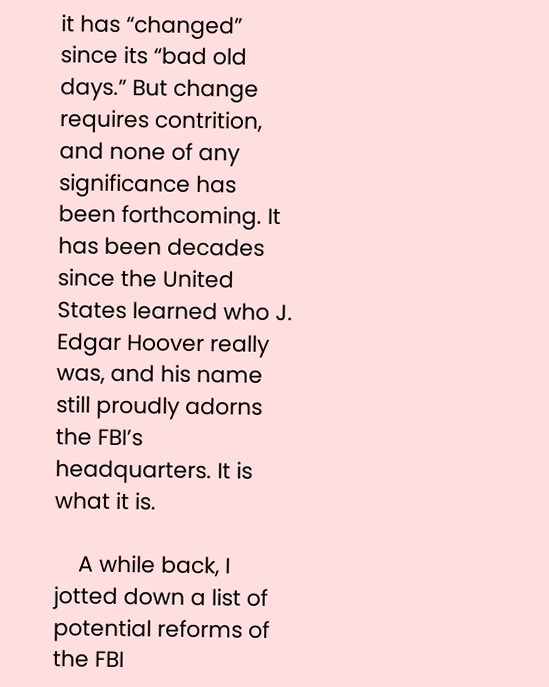it has “changed” since its “bad old days.” But change requires contrition, and none of any significance has been forthcoming. It has been decades since the United States learned who J. Edgar Hoover really was, and his name still proudly adorns the FBI’s headquarters. It is what it is.

    A while back, I jotted down a list of potential reforms of the FBI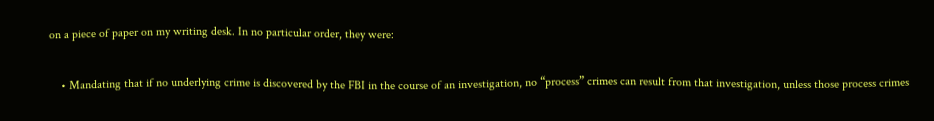on a piece of paper on my writing desk. In no particular order, they were:

    • Mandating that if no underlying crime is discovered by the FBI in the course of an investigation, no “process” crimes can result from that investigation, unless those process crimes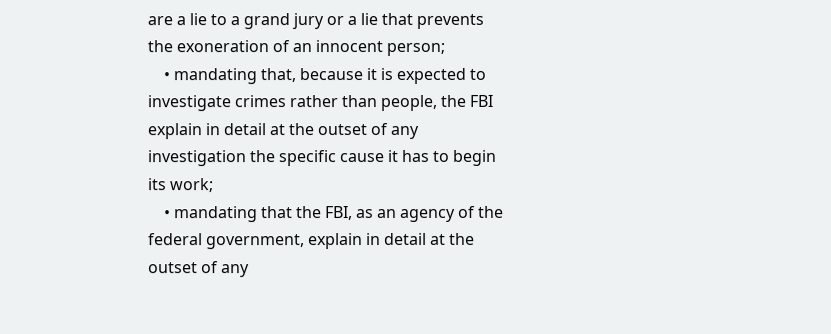are a lie to a grand jury or a lie that prevents the exoneration of an innocent person;
    • mandating that, because it is expected to investigate crimes rather than people, the FBI explain in detail at the outset of any investigation the specific cause it has to begin its work;
    • mandating that the FBI, as an agency of the federal government, explain in detail at the outset of any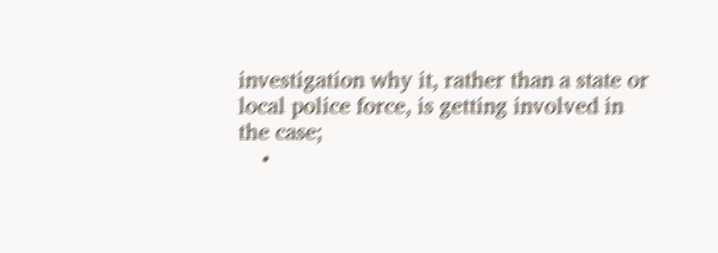investigation why it, rather than a state or local police force, is getting involved in the case;
    •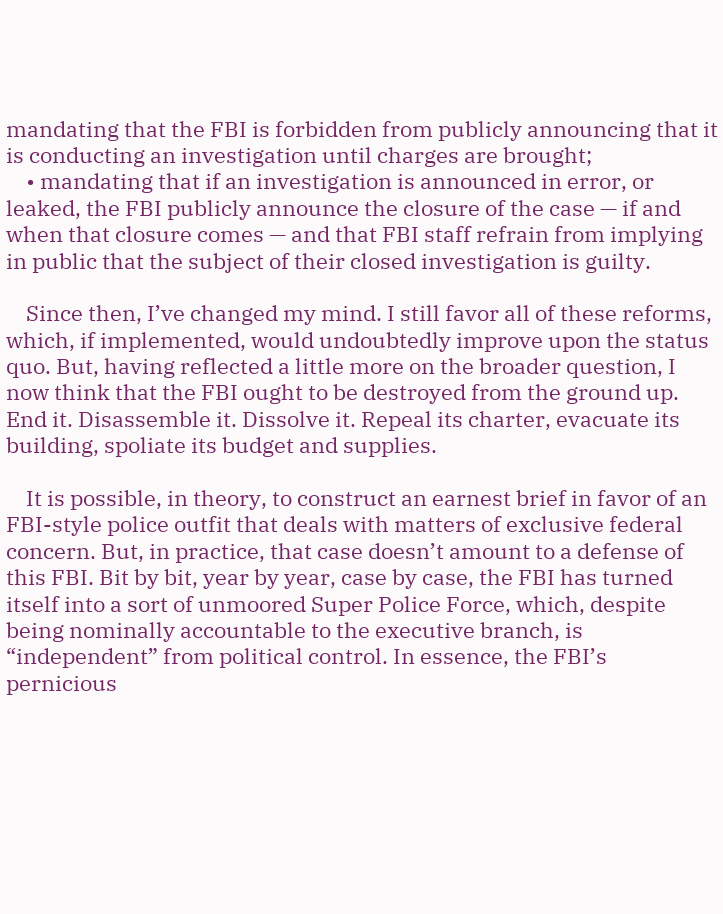mandating that the FBI is forbidden from publicly announcing that it is conducting an investigation until charges are brought;
    • mandating that if an investigation is announced in error, or leaked, the FBI publicly announce the closure of the case — if and when that closure comes — and that FBI staff refrain from implying in public that the subject of their closed investigation is guilty.

    Since then, I’ve changed my mind. I still favor all of these reforms, which, if implemented, would undoubtedly improve upon the status quo. But, having reflected a little more on the broader question, I now think that the FBI ought to be destroyed from the ground up. End it. Disassemble it. Dissolve it. Repeal its charter, evacuate its building, spoliate its budget and supplies.

    It is possible, in theory, to construct an earnest brief in favor of an FBI-style police outfit that deals with matters of exclusive federal concern. But, in practice, that case doesn’t amount to a defense of this FBI. Bit by bit, year by year, case by case, the FBI has turned itself into a sort of unmoored Super Police Force, which, despite being nominally accountable to the executive branch, is “independent” from political control. In essence, the FBI’s pernicious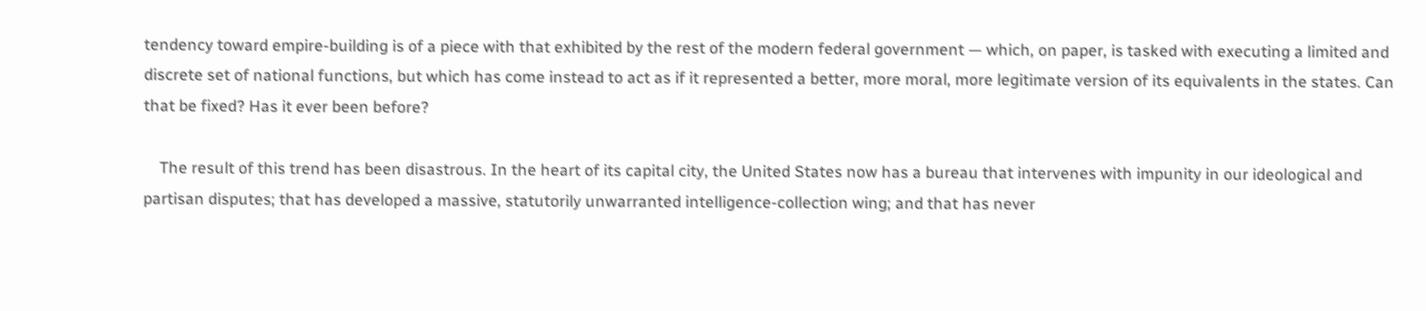tendency toward empire-building is of a piece with that exhibited by the rest of the modern federal government — which, on paper, is tasked with executing a limited and discrete set of national functions, but which has come instead to act as if it represented a better, more moral, more legitimate version of its equivalents in the states. Can that be fixed? Has it ever been before?

    The result of this trend has been disastrous. In the heart of its capital city, the United States now has a bureau that intervenes with impunity in our ideological and partisan disputes; that has developed a massive, statutorily unwarranted intelligence-collection wing; and that has never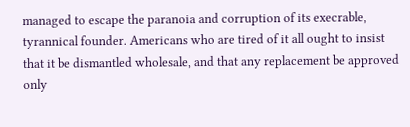managed to escape the paranoia and corruption of its execrable, tyrannical founder. Americans who are tired of it all ought to insist that it be dismantled wholesale, and that any replacement be approved only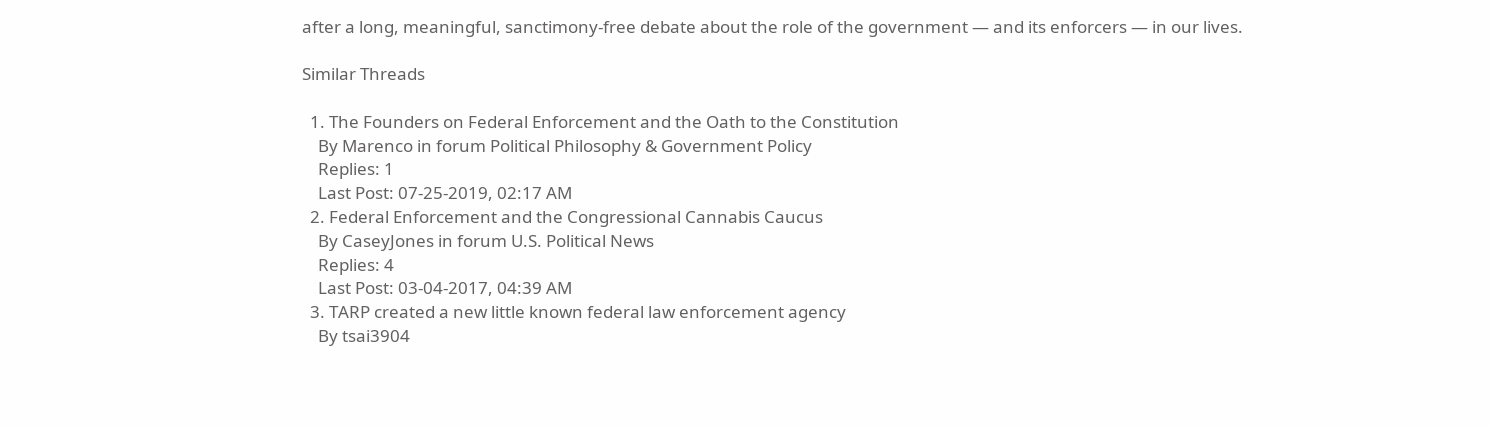after a long, meaningful, sanctimony-free debate about the role of the government — and its enforcers — in our lives.

Similar Threads

  1. The Founders on Federal Enforcement and the Oath to the Constitution
    By Marenco in forum Political Philosophy & Government Policy
    Replies: 1
    Last Post: 07-25-2019, 02:17 AM
  2. Federal Enforcement and the Congressional Cannabis Caucus
    By CaseyJones in forum U.S. Political News
    Replies: 4
    Last Post: 03-04-2017, 04:39 AM
  3. TARP created a new little known federal law enforcement agency
    By tsai3904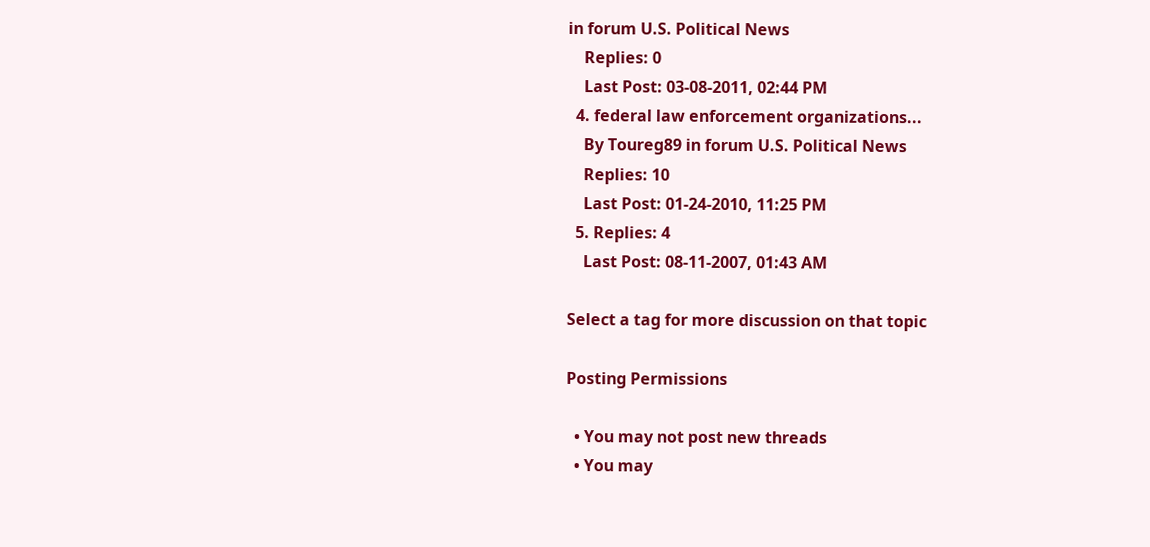in forum U.S. Political News
    Replies: 0
    Last Post: 03-08-2011, 02:44 PM
  4. federal law enforcement organizations...
    By Toureg89 in forum U.S. Political News
    Replies: 10
    Last Post: 01-24-2010, 11:25 PM
  5. Replies: 4
    Last Post: 08-11-2007, 01:43 AM

Select a tag for more discussion on that topic

Posting Permissions

  • You may not post new threads
  • You may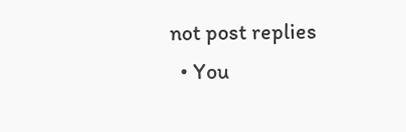not post replies
  • You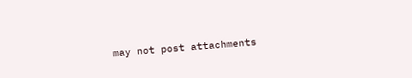may not post attachments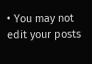• You may not edit your posts